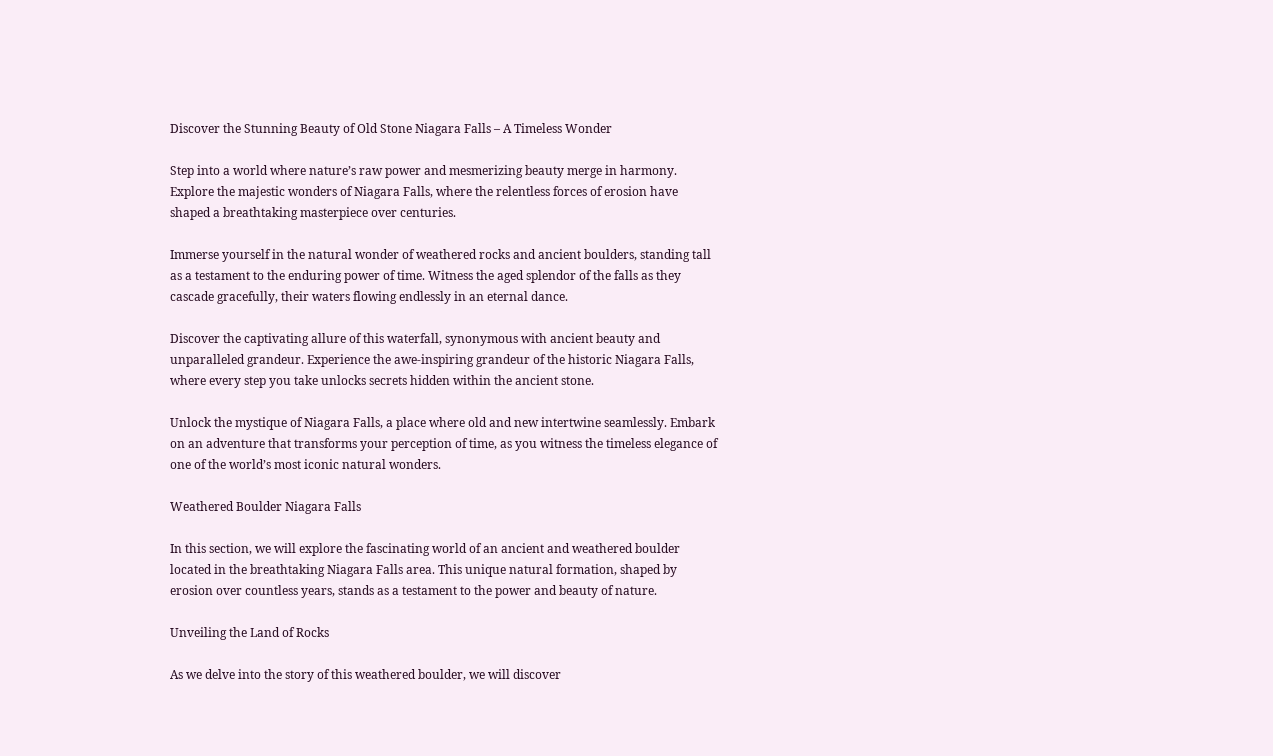Discover the Stunning Beauty of Old Stone Niagara Falls – A Timeless Wonder

Step into a world where nature’s raw power and mesmerizing beauty merge in harmony. Explore the majestic wonders of Niagara Falls, where the relentless forces of erosion have shaped a breathtaking masterpiece over centuries.

Immerse yourself in the natural wonder of weathered rocks and ancient boulders, standing tall as a testament to the enduring power of time. Witness the aged splendor of the falls as they cascade gracefully, their waters flowing endlessly in an eternal dance.

Discover the captivating allure of this waterfall, synonymous with ancient beauty and unparalleled grandeur. Experience the awe-inspiring grandeur of the historic Niagara Falls, where every step you take unlocks secrets hidden within the ancient stone.

Unlock the mystique of Niagara Falls, a place where old and new intertwine seamlessly. Embark on an adventure that transforms your perception of time, as you witness the timeless elegance of one of the world’s most iconic natural wonders.

Weathered Boulder Niagara Falls

In this section, we will explore the fascinating world of an ancient and weathered boulder located in the breathtaking Niagara Falls area. This unique natural formation, shaped by erosion over countless years, stands as a testament to the power and beauty of nature.

Unveiling the Land of Rocks

As we delve into the story of this weathered boulder, we will discover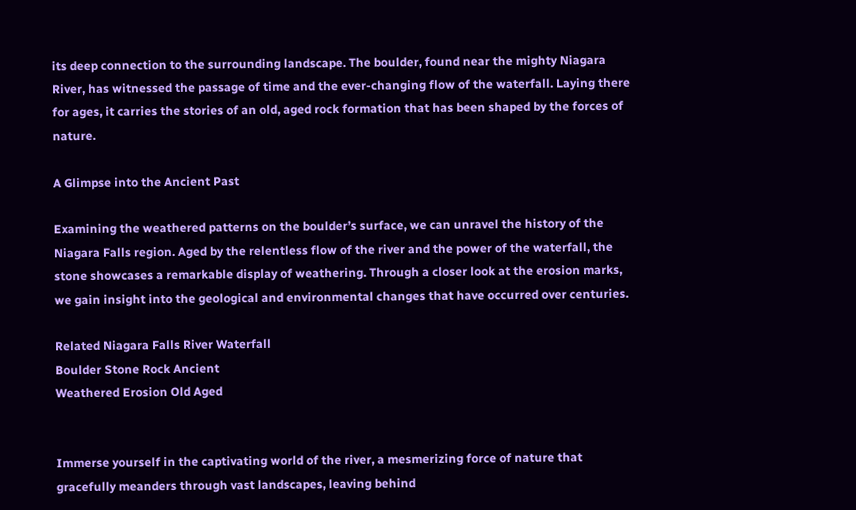its deep connection to the surrounding landscape. The boulder, found near the mighty Niagara River, has witnessed the passage of time and the ever-changing flow of the waterfall. Laying there for ages, it carries the stories of an old, aged rock formation that has been shaped by the forces of nature.

A Glimpse into the Ancient Past

Examining the weathered patterns on the boulder’s surface, we can unravel the history of the Niagara Falls region. Aged by the relentless flow of the river and the power of the waterfall, the stone showcases a remarkable display of weathering. Through a closer look at the erosion marks, we gain insight into the geological and environmental changes that have occurred over centuries.

Related Niagara Falls River Waterfall
Boulder Stone Rock Ancient
Weathered Erosion Old Aged


Immerse yourself in the captivating world of the river, a mesmerizing force of nature that gracefully meanders through vast landscapes, leaving behind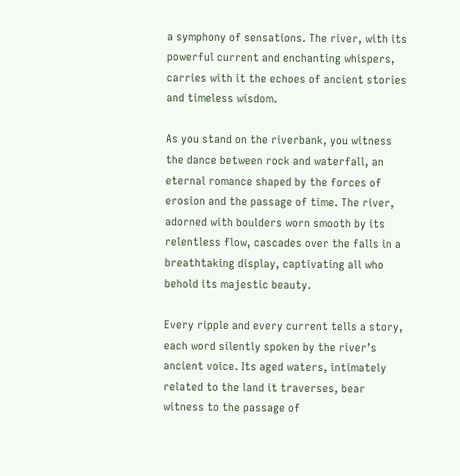a symphony of sensations. The river, with its powerful current and enchanting whispers, carries with it the echoes of ancient stories and timeless wisdom.

As you stand on the riverbank, you witness the dance between rock and waterfall, an eternal romance shaped by the forces of erosion and the passage of time. The river, adorned with boulders worn smooth by its relentless flow, cascades over the falls in a breathtaking display, captivating all who behold its majestic beauty.

Every ripple and every current tells a story, each word silently spoken by the river’s ancient voice. Its aged waters, intimately related to the land it traverses, bear witness to the passage of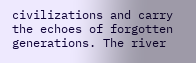civilizations and carry the echoes of forgotten generations. The river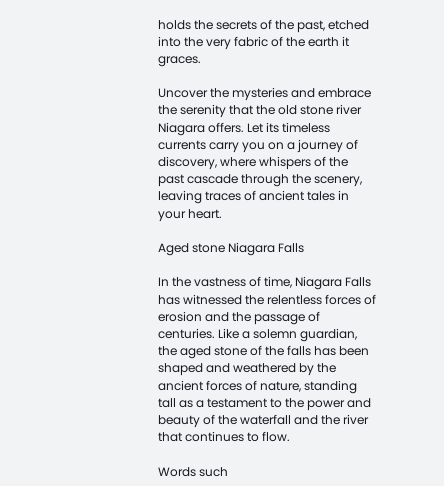holds the secrets of the past, etched into the very fabric of the earth it graces.

Uncover the mysteries and embrace the serenity that the old stone river Niagara offers. Let its timeless currents carry you on a journey of discovery, where whispers of the past cascade through the scenery, leaving traces of ancient tales in your heart.

Aged stone Niagara Falls

In the vastness of time, Niagara Falls has witnessed the relentless forces of erosion and the passage of centuries. Like a solemn guardian, the aged stone of the falls has been shaped and weathered by the ancient forces of nature, standing tall as a testament to the power and beauty of the waterfall and the river that continues to flow.

Words such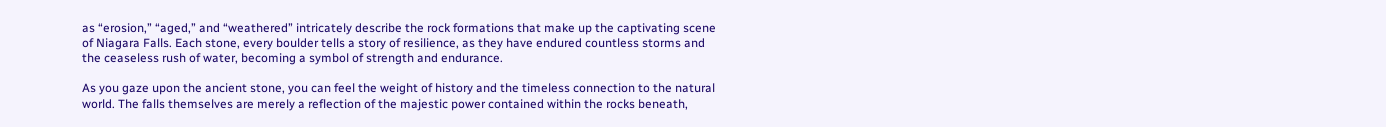as “erosion,” “aged,” and “weathered” intricately describe the rock formations that make up the captivating scene of Niagara Falls. Each stone, every boulder tells a story of resilience, as they have endured countless storms and the ceaseless rush of water, becoming a symbol of strength and endurance.

As you gaze upon the ancient stone, you can feel the weight of history and the timeless connection to the natural world. The falls themselves are merely a reflection of the majestic power contained within the rocks beneath,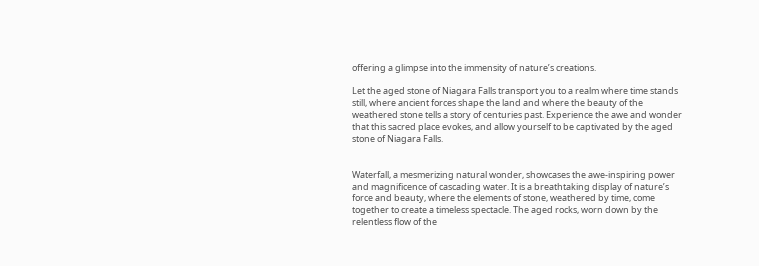offering a glimpse into the immensity of nature’s creations.

Let the aged stone of Niagara Falls transport you to a realm where time stands still, where ancient forces shape the land and where the beauty of the weathered stone tells a story of centuries past. Experience the awe and wonder that this sacred place evokes, and allow yourself to be captivated by the aged stone of Niagara Falls.


Waterfall, a mesmerizing natural wonder, showcases the awe-inspiring power and magnificence of cascading water. It is a breathtaking display of nature’s force and beauty, where the elements of stone, weathered by time, come together to create a timeless spectacle. The aged rocks, worn down by the relentless flow of the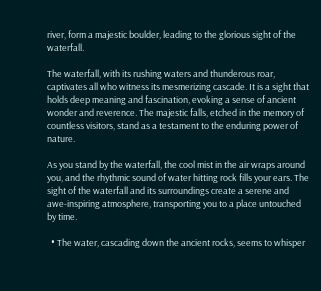river, form a majestic boulder, leading to the glorious sight of the waterfall.

The waterfall, with its rushing waters and thunderous roar, captivates all who witness its mesmerizing cascade. It is a sight that holds deep meaning and fascination, evoking a sense of ancient wonder and reverence. The majestic falls, etched in the memory of countless visitors, stand as a testament to the enduring power of nature.

As you stand by the waterfall, the cool mist in the air wraps around you, and the rhythmic sound of water hitting rock fills your ears. The sight of the waterfall and its surroundings create a serene and awe-inspiring atmosphere, transporting you to a place untouched by time.

  • The water, cascading down the ancient rocks, seems to whisper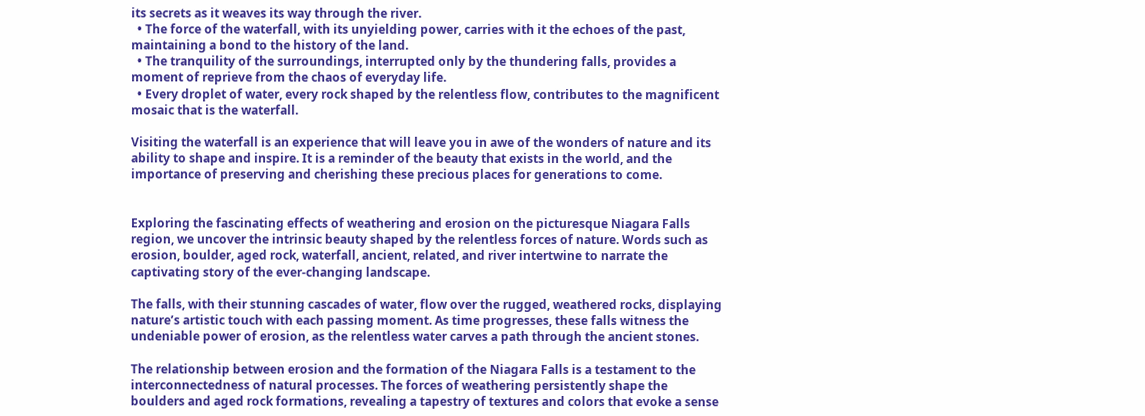its secrets as it weaves its way through the river.
  • The force of the waterfall, with its unyielding power, carries with it the echoes of the past, maintaining a bond to the history of the land.
  • The tranquility of the surroundings, interrupted only by the thundering falls, provides a moment of reprieve from the chaos of everyday life.
  • Every droplet of water, every rock shaped by the relentless flow, contributes to the magnificent mosaic that is the waterfall.

Visiting the waterfall is an experience that will leave you in awe of the wonders of nature and its ability to shape and inspire. It is a reminder of the beauty that exists in the world, and the importance of preserving and cherishing these precious places for generations to come.


Exploring the fascinating effects of weathering and erosion on the picturesque Niagara Falls region, we uncover the intrinsic beauty shaped by the relentless forces of nature. Words such as erosion, boulder, aged rock, waterfall, ancient, related, and river intertwine to narrate the captivating story of the ever-changing landscape.

The falls, with their stunning cascades of water, flow over the rugged, weathered rocks, displaying nature’s artistic touch with each passing moment. As time progresses, these falls witness the undeniable power of erosion, as the relentless water carves a path through the ancient stones.

The relationship between erosion and the formation of the Niagara Falls is a testament to the interconnectedness of natural processes. The forces of weathering persistently shape the boulders and aged rock formations, revealing a tapestry of textures and colors that evoke a sense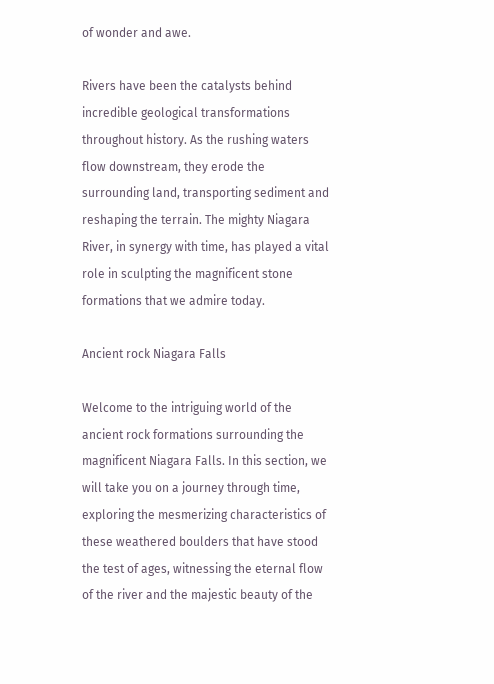of wonder and awe.

Rivers have been the catalysts behind incredible geological transformations throughout history. As the rushing waters flow downstream, they erode the surrounding land, transporting sediment and reshaping the terrain. The mighty Niagara River, in synergy with time, has played a vital role in sculpting the magnificent stone formations that we admire today.

Ancient rock Niagara Falls

Welcome to the intriguing world of the ancient rock formations surrounding the magnificent Niagara Falls. In this section, we will take you on a journey through time, exploring the mesmerizing characteristics of these weathered boulders that have stood the test of ages, witnessing the eternal flow of the river and the majestic beauty of the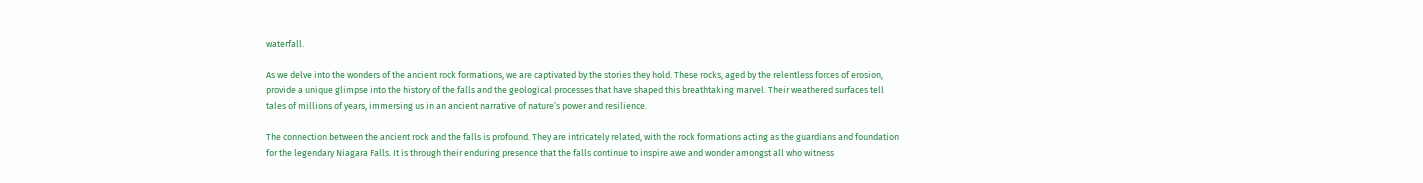waterfall.

As we delve into the wonders of the ancient rock formations, we are captivated by the stories they hold. These rocks, aged by the relentless forces of erosion, provide a unique glimpse into the history of the falls and the geological processes that have shaped this breathtaking marvel. Their weathered surfaces tell tales of millions of years, immersing us in an ancient narrative of nature’s power and resilience.

The connection between the ancient rock and the falls is profound. They are intricately related, with the rock formations acting as the guardians and foundation for the legendary Niagara Falls. It is through their enduring presence that the falls continue to inspire awe and wonder amongst all who witness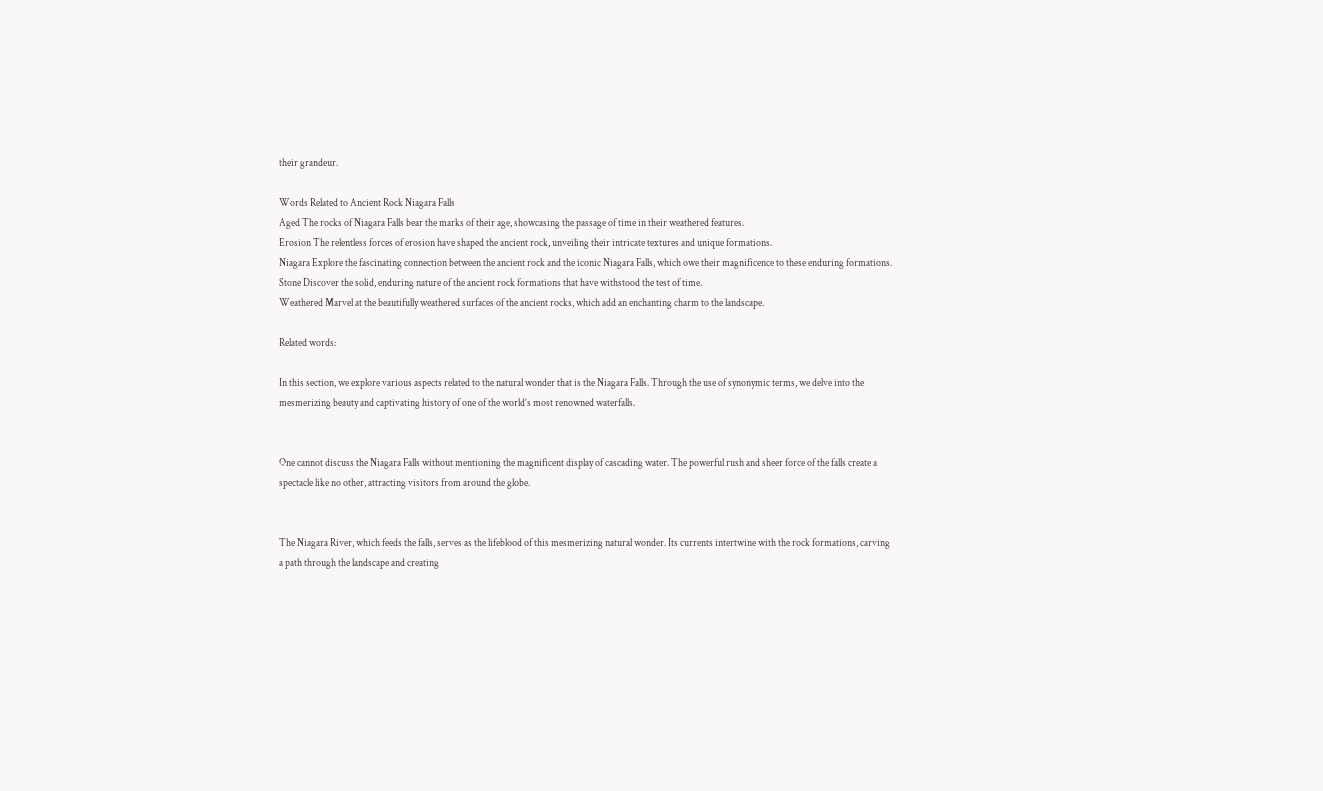their grandeur.

Words Related to Ancient Rock Niagara Falls
Aged The rocks of Niagara Falls bear the marks of their age, showcasing the passage of time in their weathered features.
Erosion The relentless forces of erosion have shaped the ancient rock, unveiling their intricate textures and unique formations.
Niagara Explore the fascinating connection between the ancient rock and the iconic Niagara Falls, which owe their magnificence to these enduring formations.
Stone Discover the solid, enduring nature of the ancient rock formations that have withstood the test of time.
Weathered Marvel at the beautifully weathered surfaces of the ancient rocks, which add an enchanting charm to the landscape.

Related words:

In this section, we explore various aspects related to the natural wonder that is the Niagara Falls. Through the use of synonymic terms, we delve into the mesmerizing beauty and captivating history of one of the world’s most renowned waterfalls.


One cannot discuss the Niagara Falls without mentioning the magnificent display of cascading water. The powerful rush and sheer force of the falls create a spectacle like no other, attracting visitors from around the globe.


The Niagara River, which feeds the falls, serves as the lifeblood of this mesmerizing natural wonder. Its currents intertwine with the rock formations, carving a path through the landscape and creating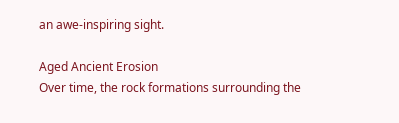an awe-inspiring sight.

Aged Ancient Erosion
Over time, the rock formations surrounding the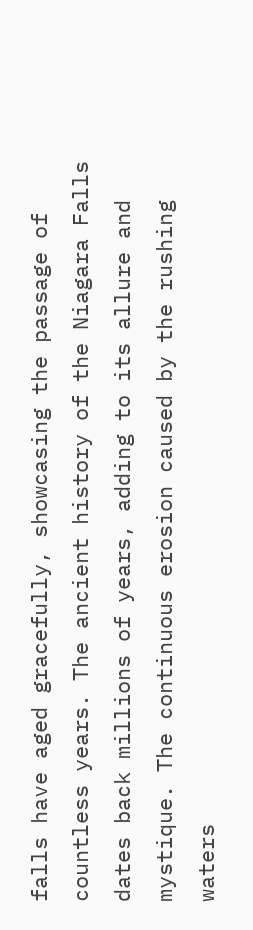falls have aged gracefully, showcasing the passage of countless years. The ancient history of the Niagara Falls dates back millions of years, adding to its allure and mystique. The continuous erosion caused by the rushing waters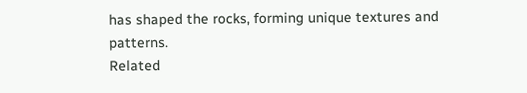has shaped the rocks, forming unique textures and patterns.
Related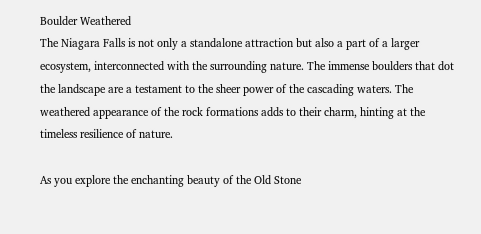Boulder Weathered
The Niagara Falls is not only a standalone attraction but also a part of a larger ecosystem, interconnected with the surrounding nature. The immense boulders that dot the landscape are a testament to the sheer power of the cascading waters. The weathered appearance of the rock formations adds to their charm, hinting at the timeless resilience of nature.

As you explore the enchanting beauty of the Old Stone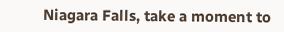Niagara Falls, take a moment to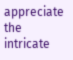appreciate the intricate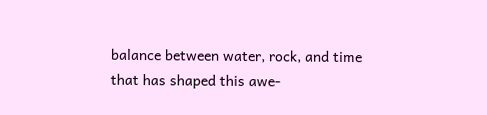balance between water, rock, and time that has shaped this awe-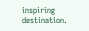inspiring destination.